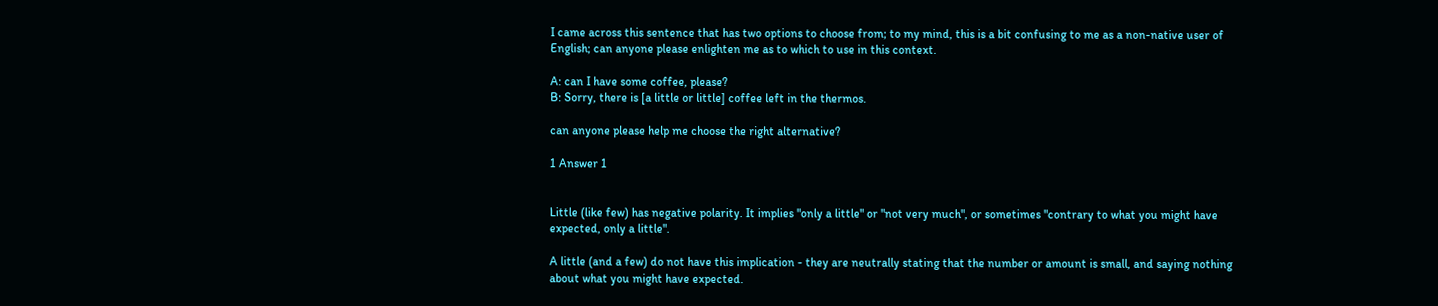I came across this sentence that has two options to choose from; to my mind, this is a bit confusing to me as a non-native user of English; can anyone please enlighten me as to which to use in this context.

A: can I have some coffee, please?
B: Sorry, there is [a little or little] coffee left in the thermos.

can anyone please help me choose the right alternative?

1 Answer 1


Little (like few) has negative polarity. It implies "only a little" or "not very much", or sometimes "contrary to what you might have expected, only a little".

A little (and a few) do not have this implication - they are neutrally stating that the number or amount is small, and saying nothing about what you might have expected.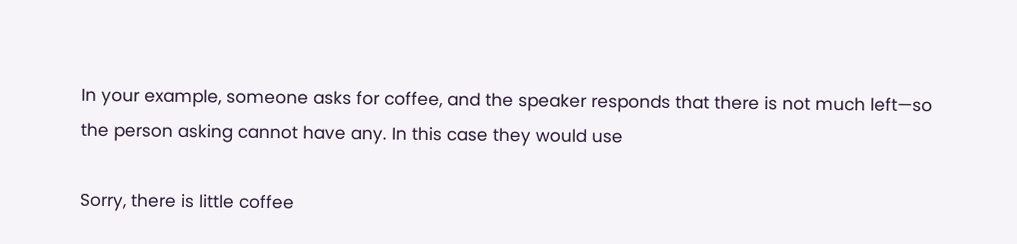In your example, someone asks for coffee, and the speaker responds that there is not much left—so the person asking cannot have any. In this case they would use

Sorry, there is little coffee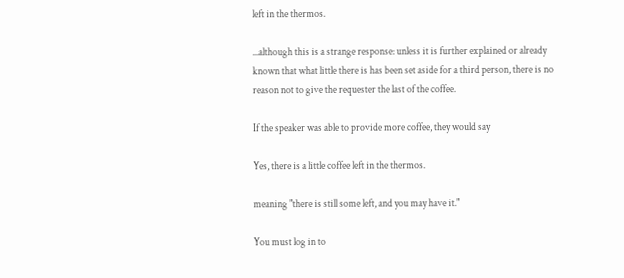left in the thermos.

...although this is a strange response: unless it is further explained or already known that what little there is has been set aside for a third person, there is no reason not to give the requester the last of the coffee.

If the speaker was able to provide more coffee, they would say

Yes, there is a little coffee left in the thermos.

meaning "there is still some left, and you may have it."

You must log in to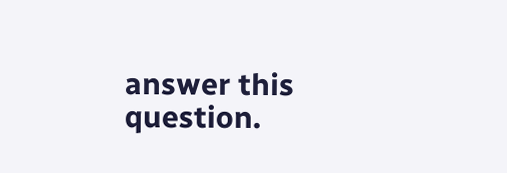answer this question.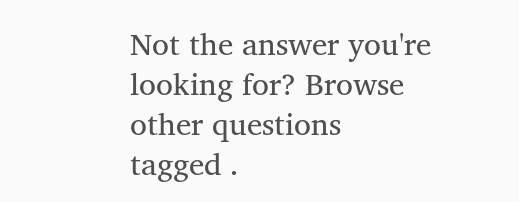Not the answer you're looking for? Browse other questions tagged .